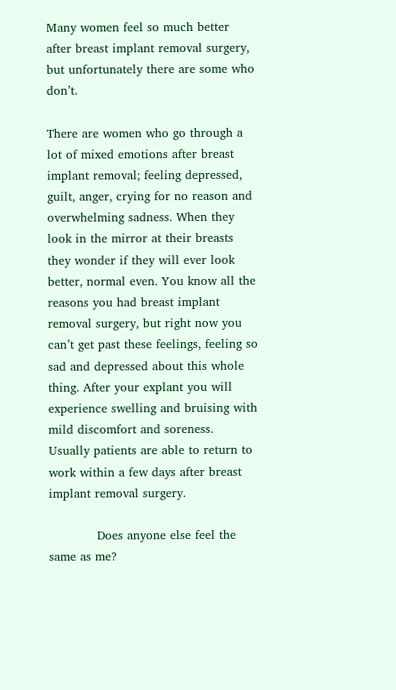Many women feel so much better after breast implant removal surgery, but unfortunately there are some who don’t.

There are women who go through a lot of mixed emotions after breast implant removal; feeling depressed, guilt, anger, crying for no reason and overwhelming sadness. When they look in the mirror at their breasts they wonder if they will ever look better, normal even. You know all the reasons you had breast implant removal surgery, but right now you can’t get past these feelings, feeling so sad and depressed about this whole thing. After your explant you will experience swelling and bruising with mild discomfort and soreness.  Usually patients are able to return to work within a few days after breast implant removal surgery.

            Does anyone else feel the same as me?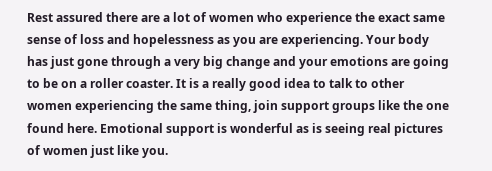Rest assured there are a lot of women who experience the exact same sense of loss and hopelessness as you are experiencing. Your body has just gone through a very big change and your emotions are going to be on a roller coaster. It is a really good idea to talk to other women experiencing the same thing, join support groups like the one found here. Emotional support is wonderful as is seeing real pictures of women just like you.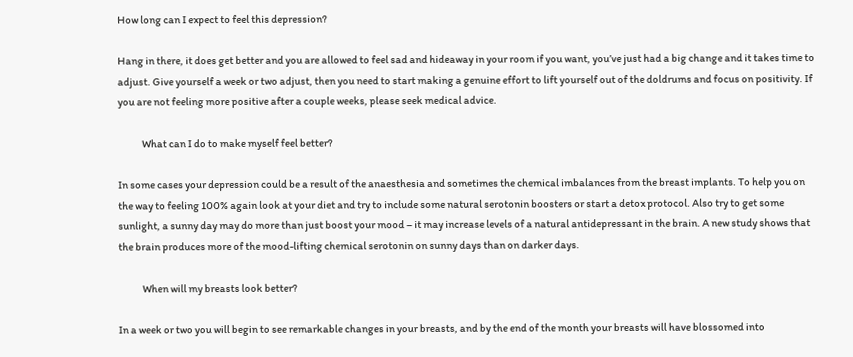How long can I expect to feel this depression?

Hang in there, it does get better and you are allowed to feel sad and hideaway in your room if you want, you’ve just had a big change and it takes time to adjust. Give yourself a week or two adjust, then you need to start making a genuine effort to lift yourself out of the doldrums and focus on positivity. If you are not feeling more positive after a couple weeks, please seek medical advice.

            What can I do to make myself feel better?

In some cases your depression could be a result of the anaesthesia and sometimes the chemical imbalances from the breast implants. To help you on the way to feeling 100% again look at your diet and try to include some natural serotonin boosters or start a detox protocol. Also try to get some sunlight, a sunny day may do more than just boost your mood – it may increase levels of a natural antidepressant in the brain. A new study shows that the brain produces more of the mood-lifting chemical serotonin on sunny days than on darker days.

            When will my breasts look better?

In a week or two you will begin to see remarkable changes in your breasts, and by the end of the month your breasts will have blossomed into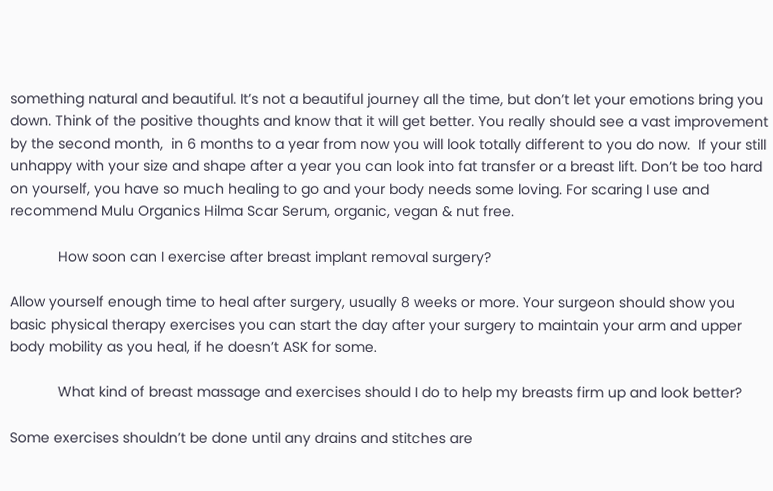something natural and beautiful. It’s not a beautiful journey all the time, but don’t let your emotions bring you down. Think of the positive thoughts and know that it will get better. You really should see a vast improvement by the second month,  in 6 months to a year from now you will look totally different to you do now.  If your still unhappy with your size and shape after a year you can look into fat transfer or a breast lift. Don’t be too hard on yourself, you have so much healing to go and your body needs some loving. For scaring I use and recommend Mulu Organics Hilma Scar Serum, organic, vegan & nut free.

            How soon can I exercise after breast implant removal surgery?

Allow yourself enough time to heal after surgery, usually 8 weeks or more. Your surgeon should show you basic physical therapy exercises you can start the day after your surgery to maintain your arm and upper body mobility as you heal, if he doesn’t ASK for some.

            What kind of breast massage and exercises should I do to help my breasts firm up and look better?

Some exercises shouldn’t be done until any drains and stitches are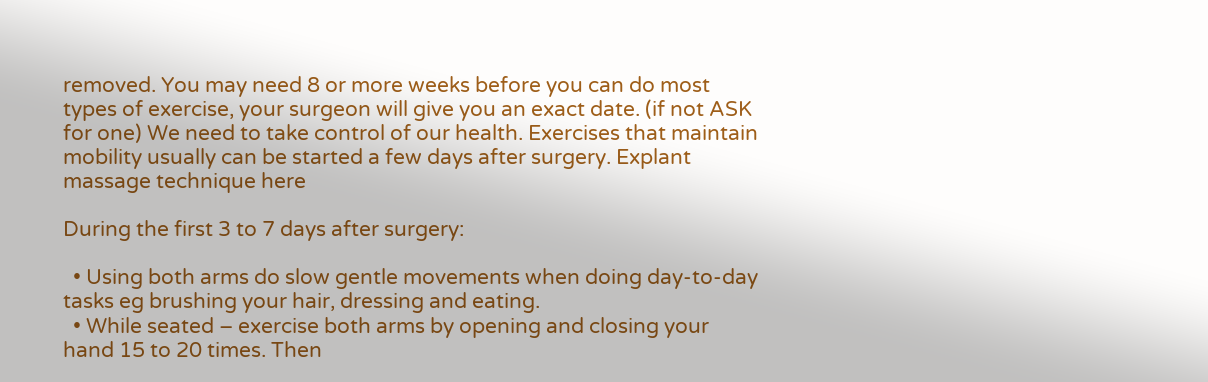removed. You may need 8 or more weeks before you can do most types of exercise, your surgeon will give you an exact date. (if not ASK for one) We need to take control of our health. Exercises that maintain mobility usually can be started a few days after surgery. Explant massage technique here

During the first 3 to 7 days after surgery:

  • Using both arms do slow gentle movements when doing day-to-day tasks eg brushing your hair, dressing and eating.
  • While seated – exercise both arms by opening and closing your hand 15 to 20 times. Then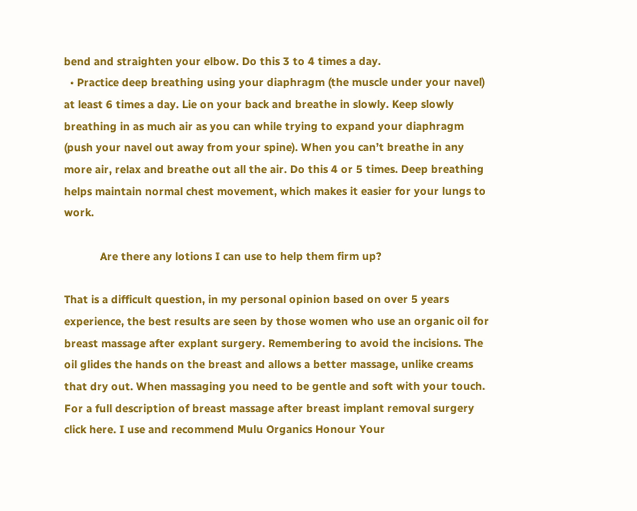bend and straighten your elbow. Do this 3 to 4 times a day.
  • Practice deep breathing using your diaphragm (the muscle under your navel) at least 6 times a day. Lie on your back and breathe in slowly. Keep slowly breathing in as much air as you can while trying to expand your diaphragm (push your navel out away from your spine). When you can’t breathe in any more air, relax and breathe out all the air. Do this 4 or 5 times. Deep breathing helps maintain normal chest movement, which makes it easier for your lungs to work.

            Are there any lotions I can use to help them firm up?

That is a difficult question, in my personal opinion based on over 5 years experience, the best results are seen by those women who use an organic oil for breast massage after explant surgery. Remembering to avoid the incisions. The oil glides the hands on the breast and allows a better massage, unlike creams that dry out. When massaging you need to be gentle and soft with your touch. For a full description of breast massage after breast implant removal surgery click here. I use and recommend Mulu Organics Honour Your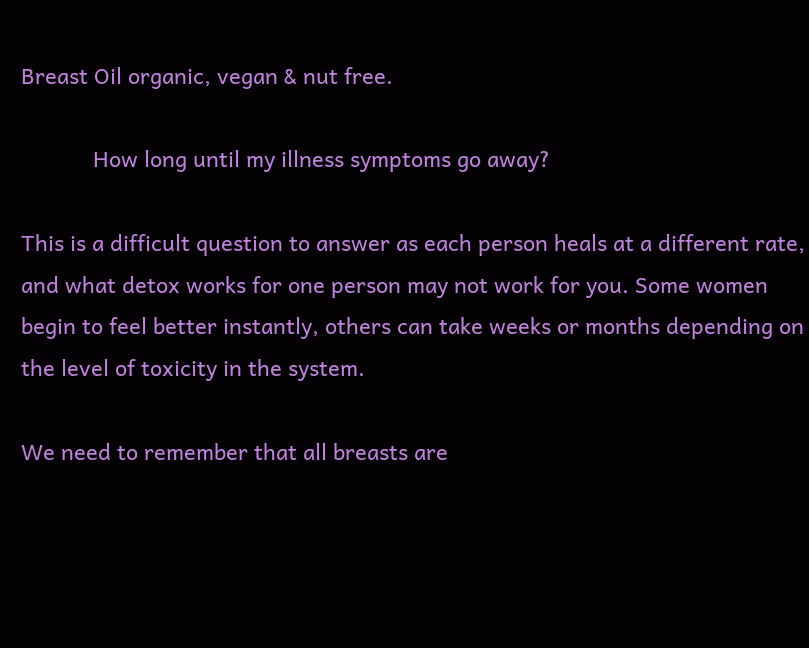Breast Oil organic, vegan & nut free.

            How long until my illness symptoms go away?

This is a difficult question to answer as each person heals at a different rate, and what detox works for one person may not work for you. Some women begin to feel better instantly, others can take weeks or months depending on the level of toxicity in the system.

We need to remember that all breasts are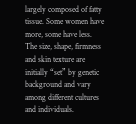largely composed of fatty tissue. Some women have more, some have less. The size, shape, firmness and skin texture are initially “set” by genetic background and vary among different cultures and individuals.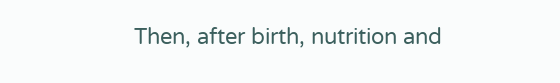Then, after birth, nutrition and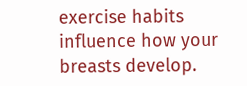exercise habits influence how your breasts develop.